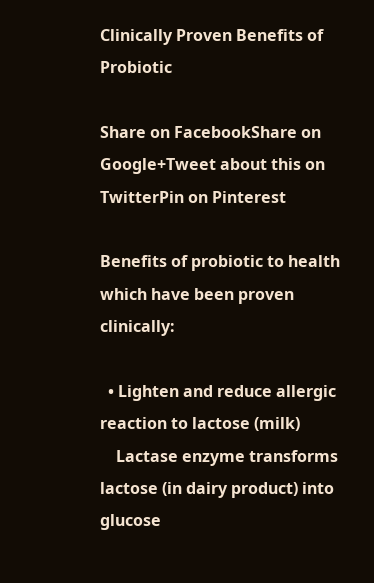Clinically Proven Benefits of Probiotic

Share on FacebookShare on Google+Tweet about this on TwitterPin on Pinterest

Benefits of probiotic to health which have been proven clinically:

  • Lighten and reduce allergic reaction to lactose (milk)
    Lactase enzyme transforms lactose (in dairy product) into glucose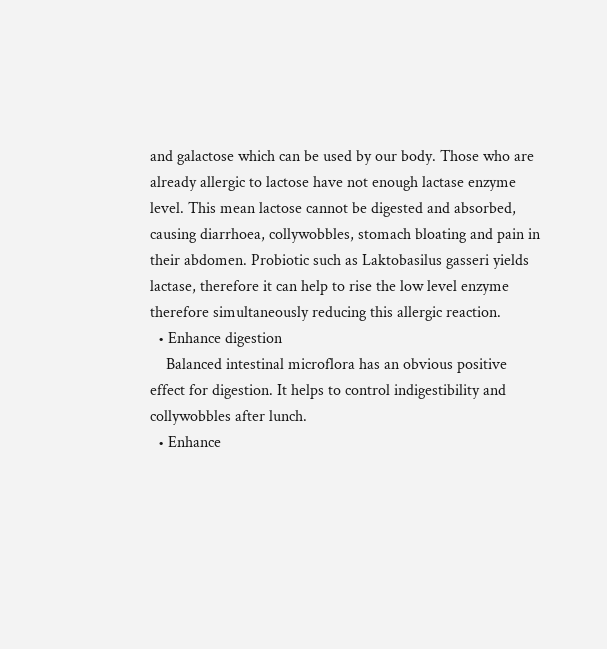and galactose which can be used by our body. Those who are already allergic to lactose have not enough lactase enzyme level. This mean lactose cannot be digested and absorbed, causing diarrhoea, collywobbles, stomach bloating and pain in their abdomen. Probiotic such as Laktobasilus gasseri yields lactase, therefore it can help to rise the low level enzyme therefore simultaneously reducing this allergic reaction.
  • Enhance digestion
    Balanced intestinal microflora has an obvious positive effect for digestion. It helps to control indigestibility and collywobbles after lunch.
  • Enhance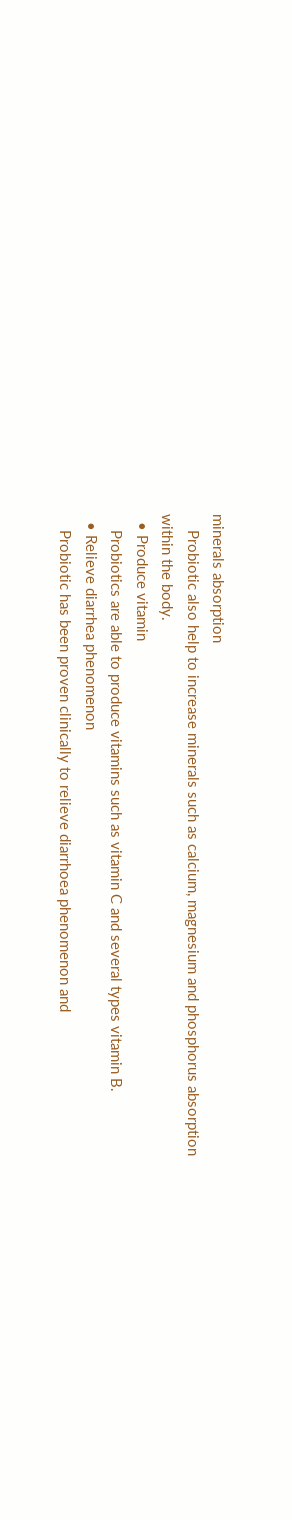minerals absorption
    Probiotic also help to increase minerals such as calcium, magnesium and phosphorus absorption within the body.
  • Produce vitamin
    Probiotics are able to produce vitamins such as vitamin C and several types vitamin B.
  • Relieve diarrhea phenomenon
    Probiotic has been proven clinically to relieve diarrhoea phenomenon and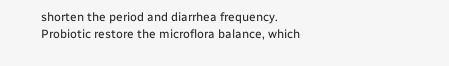shorten the period and diarrhea frequency. Probiotic restore the microflora balance, which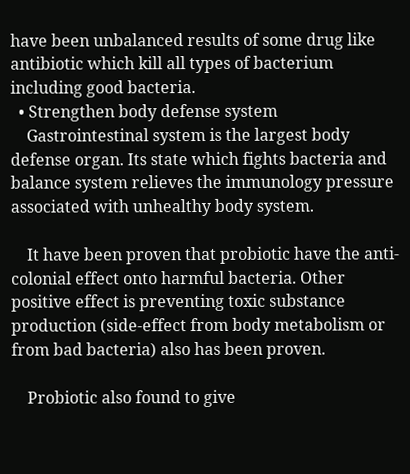have been unbalanced results of some drug like antibiotic which kill all types of bacterium including good bacteria.
  • Strengthen body defense system
    Gastrointestinal system is the largest body defense organ. Its state which fights bacteria and balance system relieves the immunology pressure associated with unhealthy body system.

    It have been proven that probiotic have the anti-colonial effect onto harmful bacteria. Other positive effect is preventing toxic substance production (side-effect from body metabolism or from bad bacteria) also has been proven.

    Probiotic also found to give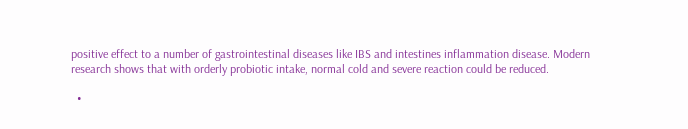positive effect to a number of gastrointestinal diseases like IBS and intestines inflammation disease. Modern research shows that with orderly probiotic intake, normal cold and severe reaction could be reduced.

  •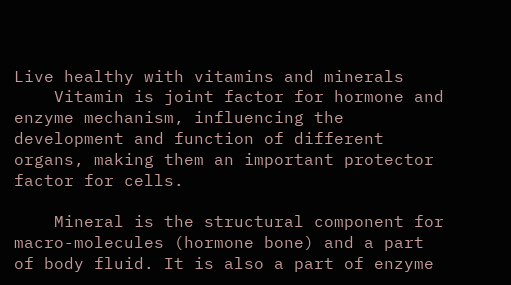Live healthy with vitamins and minerals
    Vitamin is joint factor for hormone and enzyme mechanism, influencing the development and function of different organs, making them an important protector factor for cells.

    Mineral is the structural component for macro-molecules (hormone bone) and a part of body fluid. It is also a part of enzyme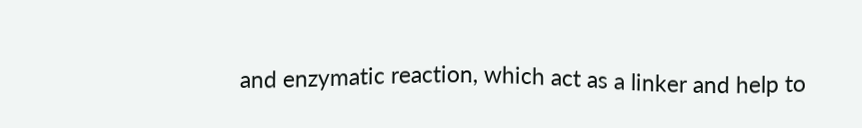and enzymatic reaction, which act as a linker and help to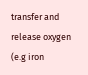transfer and release oxygen (e.g iron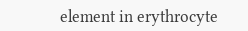element in erythrocyte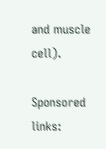and muscle cell).

Sponsored links: